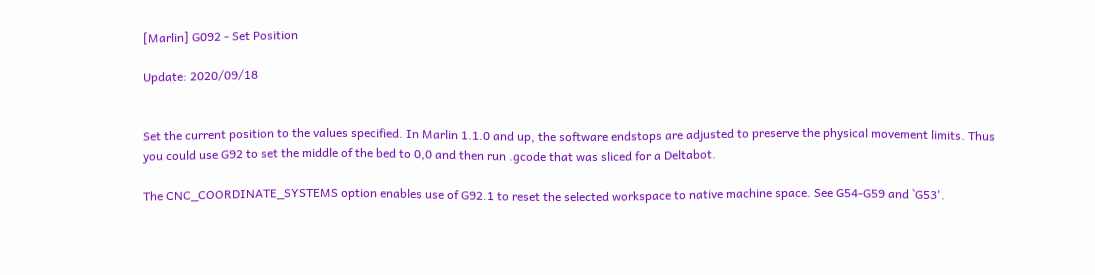[Marlin] G092 - Set Position

Update: 2020/09/18


Set the current position to the values specified. In Marlin 1.1.0 and up, the software endstops are adjusted to preserve the physical movement limits. Thus you could use G92 to set the middle of the bed to 0,0 and then run .gcode that was sliced for a Deltabot.

The CNC_COORDINATE_SYSTEMS option enables use of G92.1 to reset the selected workspace to native machine space. See G54-G59 and `G53'.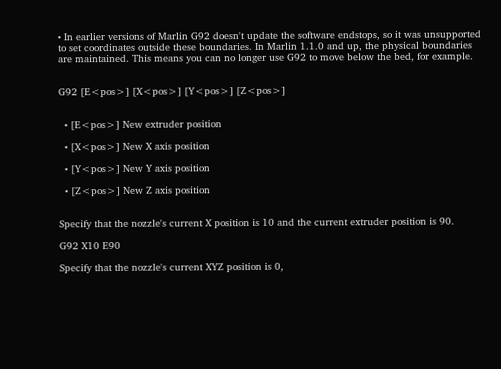• In earlier versions of Marlin G92 doesn't update the software endstops, so it was unsupported to set coordinates outside these boundaries. In Marlin 1.1.0 and up, the physical boundaries are maintained. This means you can no longer use G92 to move below the bed, for example.


G92 [E<pos>] [X<pos>] [Y<pos>] [Z<pos>]


  • [E<pos>] New extruder position

  • [X<pos>] New X axis position

  • [Y<pos>] New Y axis position

  • [Z<pos>] New Z axis position


Specify that the nozzle's current X position is 10 and the current extruder position is 90.

G92 X10 E90

Specify that the nozzle's current XYZ position is 0,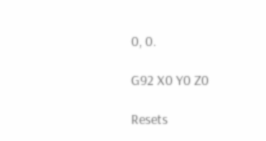0, 0.

G92 X0 Y0 Z0

Resets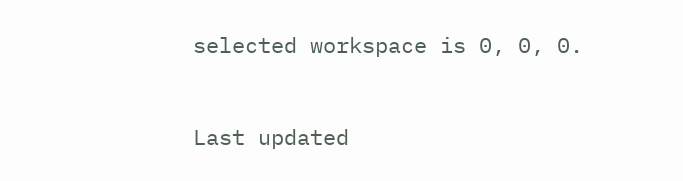selected workspace is 0, 0, 0.


Last updated